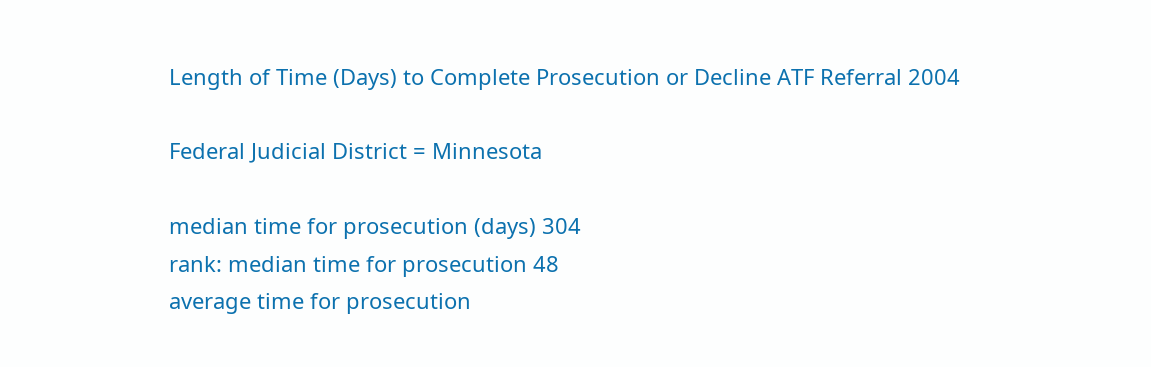Length of Time (Days) to Complete Prosecution or Decline ATF Referral 2004

Federal Judicial District = Minnesota

median time for prosecution (days) 304
rank: median time for prosecution 48
average time for prosecution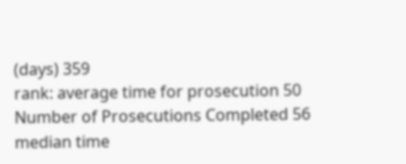(days) 359
rank: average time for prosecution 50
Number of Prosecutions Completed 56
median time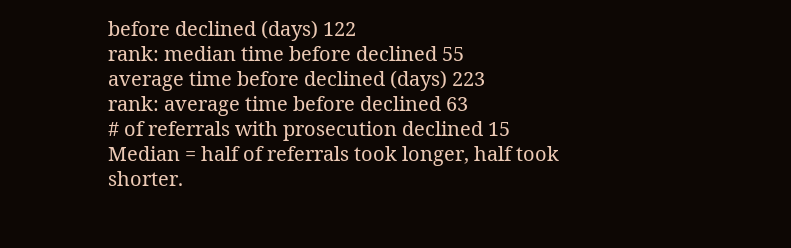before declined (days) 122
rank: median time before declined 55
average time before declined (days) 223
rank: average time before declined 63
# of referrals with prosecution declined 15
Median = half of referrals took longer, half took shorter.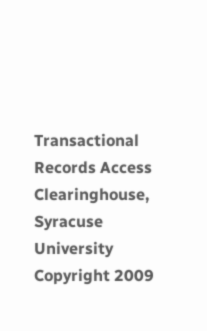Transactional Records Access Clearinghouse, Syracuse University
Copyright 2009